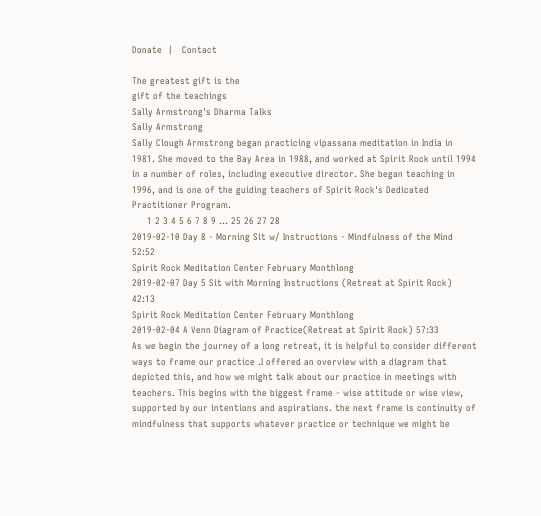Donate  |   Contact

The greatest gift is the
gift of the teachings
Sally Armstrong's Dharma Talks
Sally Armstrong
Sally Clough Armstrong began practicing vipassana meditation in India in 1981. She moved to the Bay Area in 1988, and worked at Spirit Rock until 1994 in a number of roles, including executive director. She began teaching in 1996, and is one of the guiding teachers of Spirit Rock's Dedicated Practitioner Program.
     1 2 3 4 5 6 7 8 9 ... 25 26 27 28
2019-02-10 Day 8 - Morning Sit w/ Instructions - Mindfulness of the Mind 52:52
Spirit Rock Meditation Center February Monthlong
2019-02-07 Day 5 Sit with Morning Instructions (Retreat at Spirit Rock) 42:13
Spirit Rock Meditation Center February Monthlong
2019-02-04 A Venn Diagram of Practice(Retreat at Spirit Rock) 57:33
As we begin the journey of a long retreat, it is helpful to consider different ways to frame our practice .I offered an overview with a diagram that depicted this, and how we might talk about our practice in meetings with teachers. This begins with the biggest frame - wise attitude or wise view, supported by our intentions and aspirations. the next frame is continuity of mindfulness that supports whatever practice or technique we might be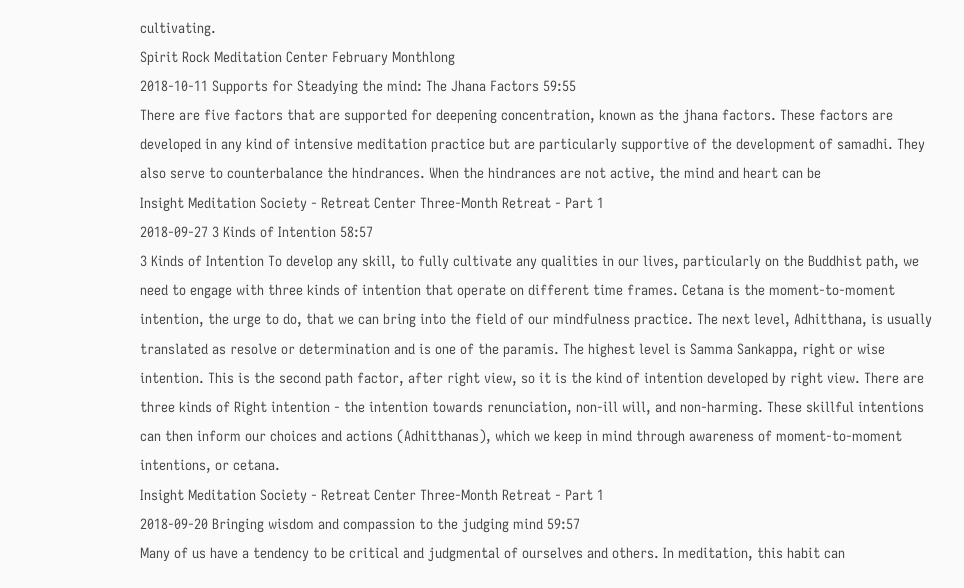cultivating.
Spirit Rock Meditation Center February Monthlong
2018-10-11 Supports for Steadying the mind: The Jhana Factors 59:55
There are five factors that are supported for deepening concentration, known as the jhana factors. These factors are developed in any kind of intensive meditation practice but are particularly supportive of the development of samadhi. They also serve to counterbalance the hindrances. When the hindrances are not active, the mind and heart can be
Insight Meditation Society - Retreat Center Three-Month Retreat - Part 1
2018-09-27 3 Kinds of Intention 58:57
3 Kinds of Intention To develop any skill, to fully cultivate any qualities in our lives, particularly on the Buddhist path, we need to engage with three kinds of intention that operate on different time frames. Cetana is the moment-to-moment intention, the urge to do, that we can bring into the field of our mindfulness practice. The next level, Adhitthana, is usually translated as resolve or determination and is one of the paramis. The highest level is Samma Sankappa, right or wise intention. This is the second path factor, after right view, so it is the kind of intention developed by right view. There are three kinds of Right intention - the intention towards renunciation, non-ill will, and non-harming. These skillful intentions can then inform our choices and actions (Adhitthanas), which we keep in mind through awareness of moment-to-moment intentions, or cetana.
Insight Meditation Society - Retreat Center Three-Month Retreat - Part 1
2018-09-20 Bringing wisdom and compassion to the judging mind 59:57
Many of us have a tendency to be critical and judgmental of ourselves and others. In meditation, this habit can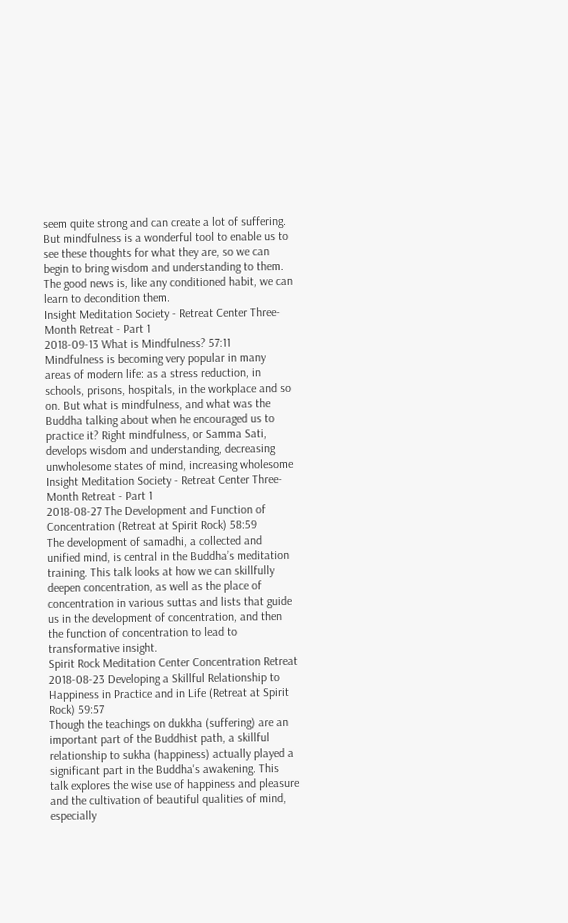seem quite strong and can create a lot of suffering. But mindfulness is a wonderful tool to enable us to see these thoughts for what they are, so we can begin to bring wisdom and understanding to them. The good news is, like any conditioned habit, we can learn to decondition them.
Insight Meditation Society - Retreat Center Three-Month Retreat - Part 1
2018-09-13 What is Mindfulness? 57:11
Mindfulness is becoming very popular in many areas of modern life: as a stress reduction, in schools, prisons, hospitals, in the workplace and so on. But what is mindfulness, and what was the Buddha talking about when he encouraged us to practice it? Right mindfulness, or Samma Sati, develops wisdom and understanding, decreasing unwholesome states of mind, increasing wholesome
Insight Meditation Society - Retreat Center Three-Month Retreat - Part 1
2018-08-27 The Development and Function of Concentration (Retreat at Spirit Rock) 58:59
The development of samadhi, a collected and unified mind, is central in the Buddha’s meditation training. This talk looks at how we can skillfully deepen concentration, as well as the place of concentration in various suttas and lists that guide us in the development of concentration, and then the function of concentration to lead to transformative insight.
Spirit Rock Meditation Center Concentration Retreat
2018-08-23 Developing a Skillful Relationship to Happiness in Practice and in Life (Retreat at Spirit Rock) 59:57
Though the teachings on dukkha (suffering) are an important part of the Buddhist path, a skillful relationship to sukha (happiness) actually played a significant part in the Buddha's awakening. This talk explores the wise use of happiness and pleasure and the cultivation of beautiful qualities of mind, especially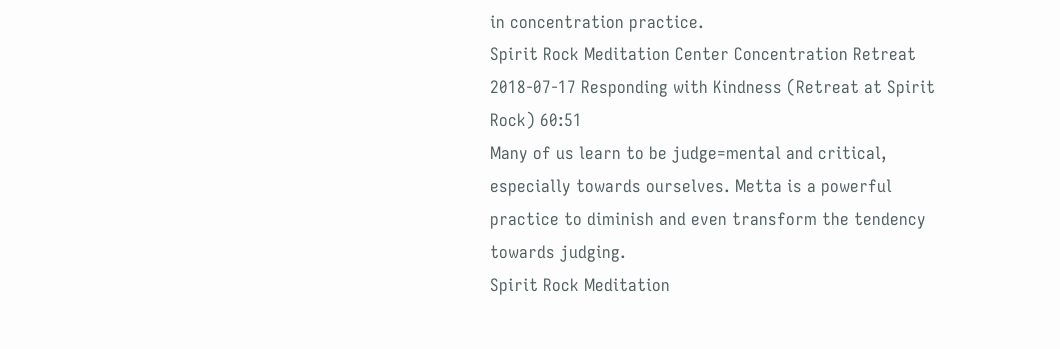in concentration practice.
Spirit Rock Meditation Center Concentration Retreat
2018-07-17 Responding with Kindness (Retreat at Spirit Rock) 60:51
Many of us learn to be judge=mental and critical, especially towards ourselves. Metta is a powerful practice to diminish and even transform the tendency towards judging.
Spirit Rock Meditation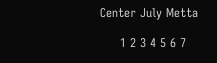Center July Metta

     1 2 3 4 5 6 7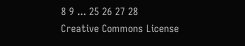8 9 ... 25 26 27 28
Creative Commons License